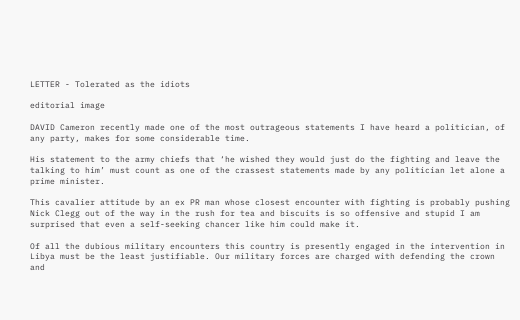LETTER - Tolerated as the idiots

editorial image

DAVID Cameron recently made one of the most outrageous statements I have heard a politician, of any party, makes for some considerable time.

His statement to the army chiefs that ‘he wished they would just do the fighting and leave the talking to him’ must count as one of the crassest statements made by any politician let alone a prime minister.

This cavalier attitude by an ex PR man whose closest encounter with fighting is probably pushing Nick Clegg out of the way in the rush for tea and biscuits is so offensive and stupid I am surprised that even a self-seeking chancer like him could make it.

Of all the dubious military encounters this country is presently engaged in the intervention in Libya must be the least justifiable. Our military forces are charged with defending the crown and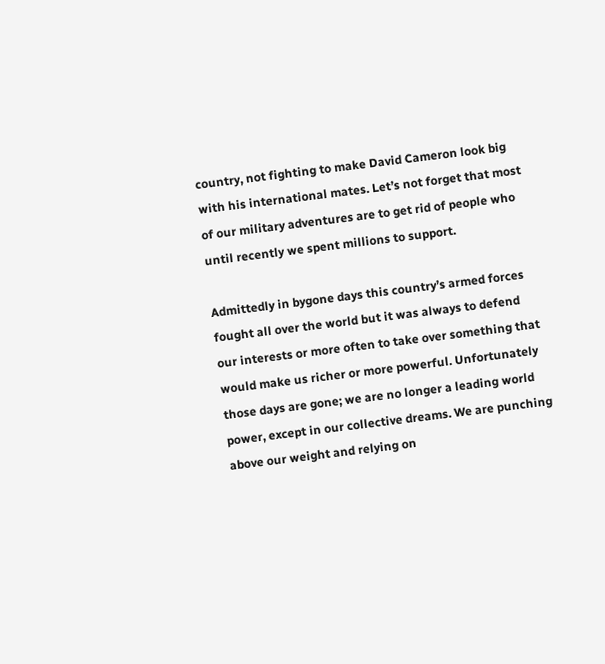country, not fighting to make David Cameron look big with his international mates. Let’s not forget that most of our military adventures are to get rid of people who until recently we spent millions to support.

Admittedly in bygone days this country’s armed forces fought all over the world but it was always to defend our interests or more often to take over something that would make us richer or more powerful. Unfortunately those days are gone; we are no longer a leading world power, except in our collective dreams. We are punching above our weight and relying on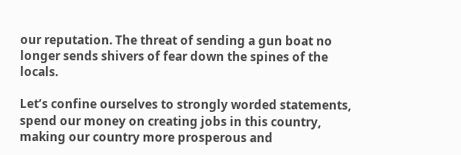our reputation. The threat of sending a gun boat no longer sends shivers of fear down the spines of the locals.

Let’s confine ourselves to strongly worded statements, spend our money on creating jobs in this country, making our country more prosperous and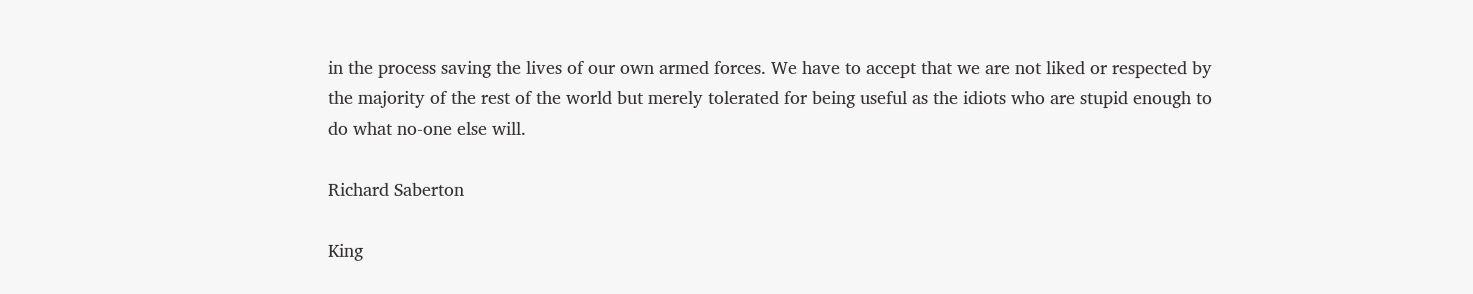in the process saving the lives of our own armed forces. We have to accept that we are not liked or respected by the majority of the rest of the world but merely tolerated for being useful as the idiots who are stupid enough to do what no-one else will.

Richard Saberton

King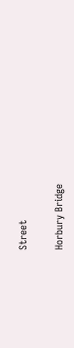Street

Horbury Bridge